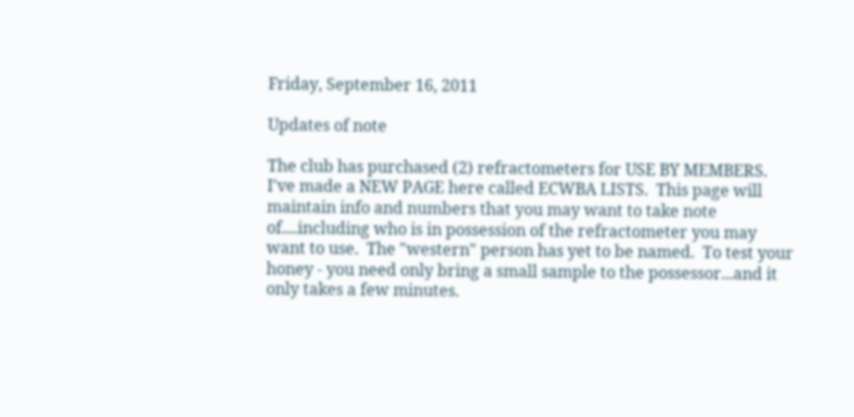Friday, September 16, 2011

Updates of note

The club has purchased (2) refractometers for USE BY MEMBERS.  I've made a NEW PAGE here called ECWBA LISTS.  This page will maintain info and numbers that you may want to take note of....including who is in possession of the refractometer you may want to use.  The "western" person has yet to be named.  To test your honey - you need only bring a small sample to the possessor...and it only takes a few minutes.